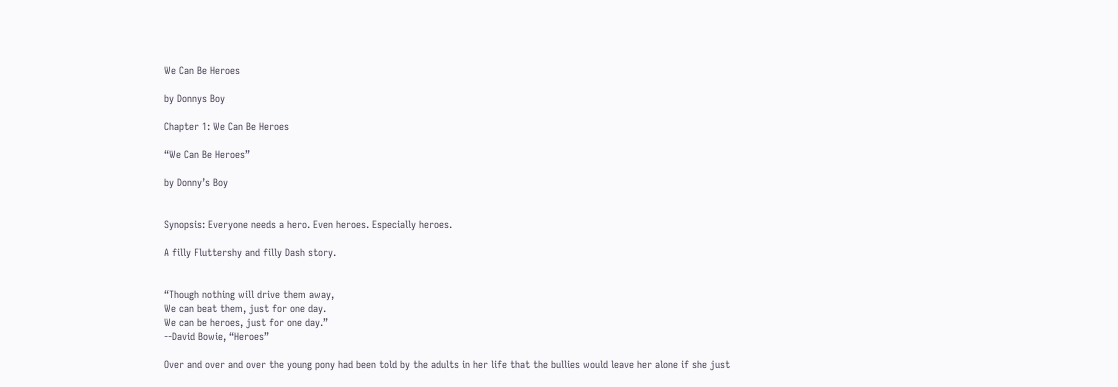We Can Be Heroes

by Donnys Boy

Chapter 1: We Can Be Heroes

“We Can Be Heroes”

by Donny’s Boy


Synopsis: Everyone needs a hero. Even heroes. Especially heroes.

A filly Fluttershy and filly Dash story.


“Though nothing will drive them away,
We can beat them, just for one day.
We can be heroes, just for one day.”
--David Bowie, “Heroes”

Over and over and over the young pony had been told by the adults in her life that the bullies would leave her alone if she just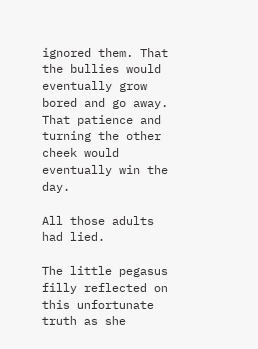ignored them. That the bullies would eventually grow bored and go away. That patience and turning the other cheek would eventually win the day.

All those adults had lied.

The little pegasus filly reflected on this unfortunate truth as she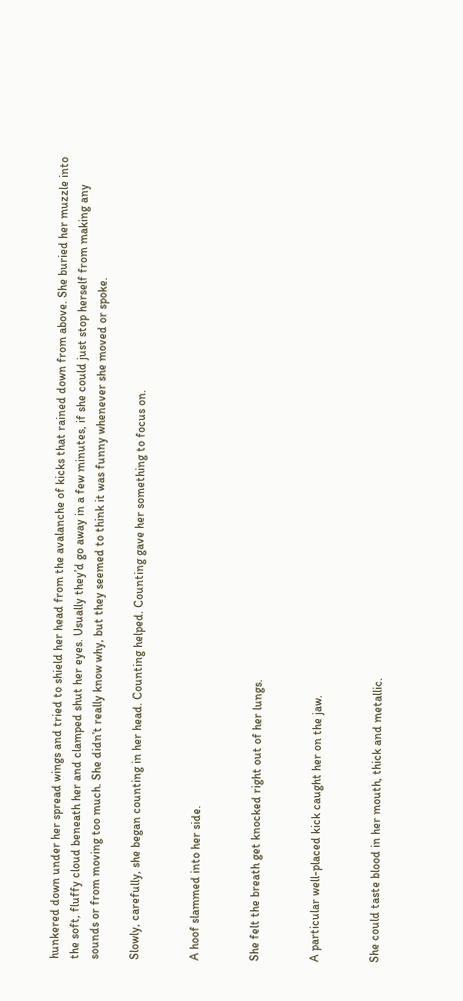hunkered down under her spread wings and tried to shield her head from the avalanche of kicks that rained down from above. She buried her muzzle into the soft, fluffy cloud beneath her and clamped shut her eyes. Usually they’d go away in a few minutes, if she could just stop herself from making any sounds or from moving too much. She didn’t really know why, but they seemed to think it was funny whenever she moved or spoke.

Slowly, carefully, she began counting in her head. Counting helped. Counting gave her something to focus on.


A hoof slammed into her side.


She felt the breath get knocked right out of her lungs.


A particular well-placed kick caught her on the jaw.


She could taste blood in her mouth, thick and metallic.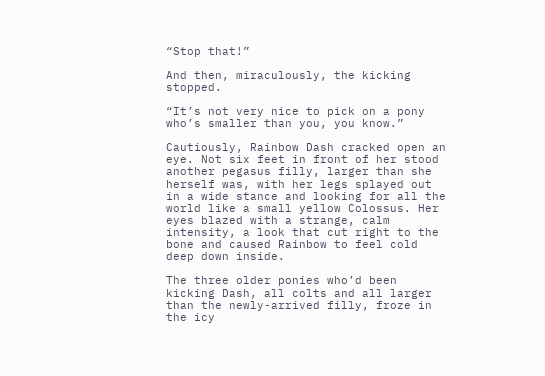“Stop that!”

And then, miraculously, the kicking stopped.

“It’s not very nice to pick on a pony who’s smaller than you, you know.”

Cautiously, Rainbow Dash cracked open an eye. Not six feet in front of her stood another pegasus filly, larger than she herself was, with her legs splayed out in a wide stance and looking for all the world like a small yellow Colossus. Her eyes blazed with a strange, calm intensity, a look that cut right to the bone and caused Rainbow to feel cold deep down inside.

The three older ponies who’d been kicking Dash, all colts and all larger than the newly-arrived filly, froze in the icy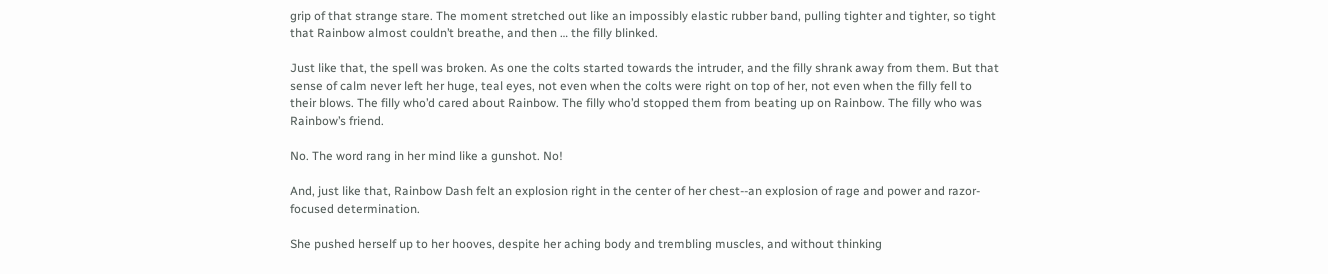grip of that strange stare. The moment stretched out like an impossibly elastic rubber band, pulling tighter and tighter, so tight that Rainbow almost couldn’t breathe, and then … the filly blinked.

Just like that, the spell was broken. As one the colts started towards the intruder, and the filly shrank away from them. But that sense of calm never left her huge, teal eyes, not even when the colts were right on top of her, not even when the filly fell to their blows. The filly who’d cared about Rainbow. The filly who’d stopped them from beating up on Rainbow. The filly who was Rainbow’s friend.

No. The word rang in her mind like a gunshot. No!

And, just like that, Rainbow Dash felt an explosion right in the center of her chest--an explosion of rage and power and razor-focused determination.

She pushed herself up to her hooves, despite her aching body and trembling muscles, and without thinking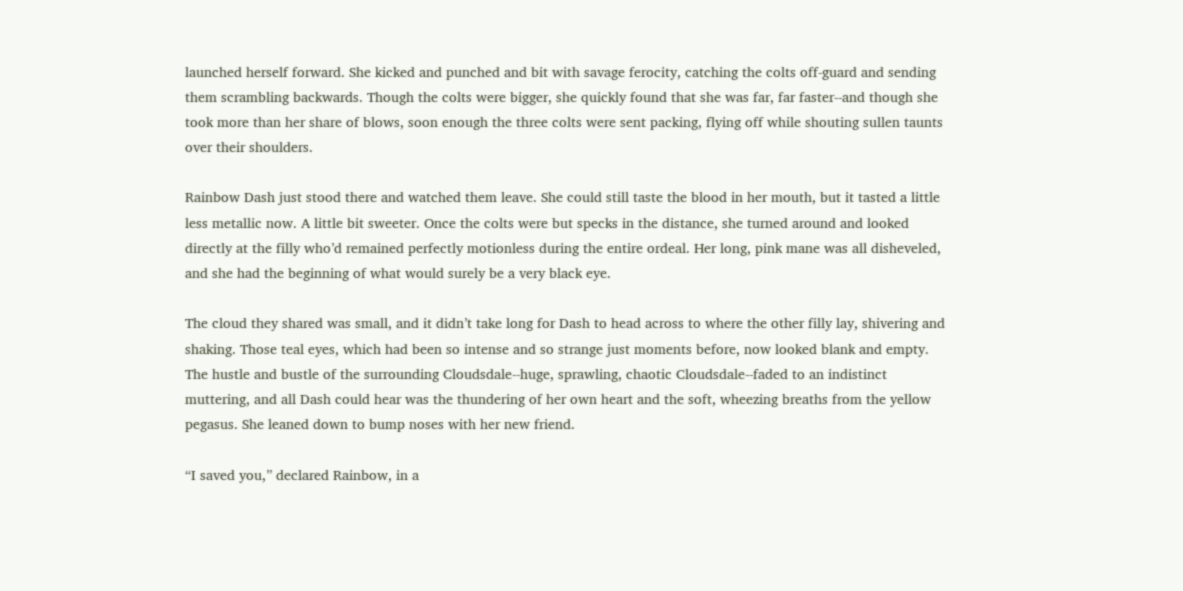launched herself forward. She kicked and punched and bit with savage ferocity, catching the colts off-guard and sending them scrambling backwards. Though the colts were bigger, she quickly found that she was far, far faster--and though she took more than her share of blows, soon enough the three colts were sent packing, flying off while shouting sullen taunts over their shoulders.

Rainbow Dash just stood there and watched them leave. She could still taste the blood in her mouth, but it tasted a little less metallic now. A little bit sweeter. Once the colts were but specks in the distance, she turned around and looked directly at the filly who’d remained perfectly motionless during the entire ordeal. Her long, pink mane was all disheveled, and she had the beginning of what would surely be a very black eye.

The cloud they shared was small, and it didn’t take long for Dash to head across to where the other filly lay, shivering and shaking. Those teal eyes, which had been so intense and so strange just moments before, now looked blank and empty. The hustle and bustle of the surrounding Cloudsdale--huge, sprawling, chaotic Cloudsdale--faded to an indistinct muttering, and all Dash could hear was the thundering of her own heart and the soft, wheezing breaths from the yellow pegasus. She leaned down to bump noses with her new friend.

“I saved you,” declared Rainbow, in a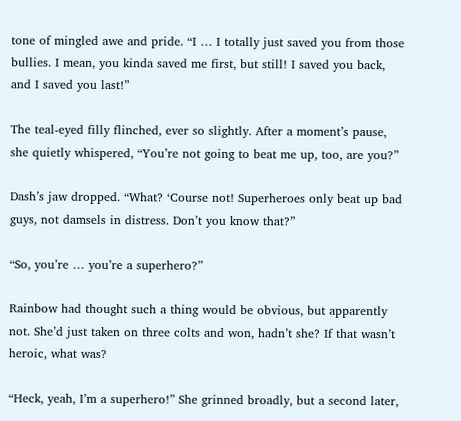tone of mingled awe and pride. “I … I totally just saved you from those bullies. I mean, you kinda saved me first, but still! I saved you back, and I saved you last!”

The teal-eyed filly flinched, ever so slightly. After a moment’s pause, she quietly whispered, “You’re not going to beat me up, too, are you?”

Dash’s jaw dropped. “What? ‘Course not! Superheroes only beat up bad guys, not damsels in distress. Don’t you know that?”

“So, you’re … you’re a superhero?”

Rainbow had thought such a thing would be obvious, but apparently not. She’d just taken on three colts and won, hadn’t she? If that wasn’t heroic, what was?

“Heck, yeah, I’m a superhero!” She grinned broadly, but a second later,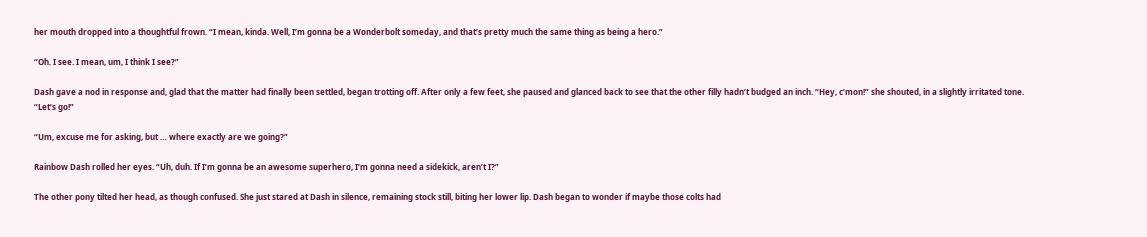her mouth dropped into a thoughtful frown. “I mean, kinda. Well, I’m gonna be a Wonderbolt someday, and that’s pretty much the same thing as being a hero.”

“Oh. I see. I mean, um, I think I see?”

Dash gave a nod in response and, glad that the matter had finally been settled, began trotting off. After only a few feet, she paused and glanced back to see that the other filly hadn’t budged an inch. “Hey, c’mon!” she shouted, in a slightly irritated tone. “Let’s go!”

“Um, excuse me for asking, but … where exactly are we going?”

Rainbow Dash rolled her eyes. “Uh, duh. If I’m gonna be an awesome superhero, I’m gonna need a sidekick, aren’t I?”

The other pony tilted her head, as though confused. She just stared at Dash in silence, remaining stock still, biting her lower lip. Dash began to wonder if maybe those colts had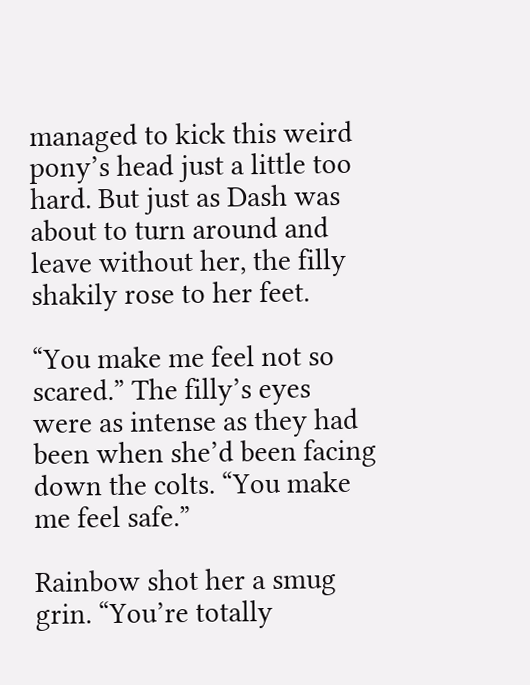managed to kick this weird pony’s head just a little too hard. But just as Dash was about to turn around and leave without her, the filly shakily rose to her feet.

“You make me feel not so scared.” The filly’s eyes were as intense as they had been when she’d been facing down the colts. “You make me feel safe.”

Rainbow shot her a smug grin. “You’re totally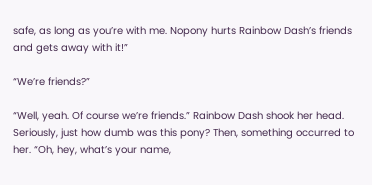safe, as long as you’re with me. Nopony hurts Rainbow Dash’s friends and gets away with it!”

“We’re friends?”

“Well, yeah. Of course we’re friends.” Rainbow Dash shook her head. Seriously, just how dumb was this pony? Then, something occurred to her. “Oh, hey, what’s your name,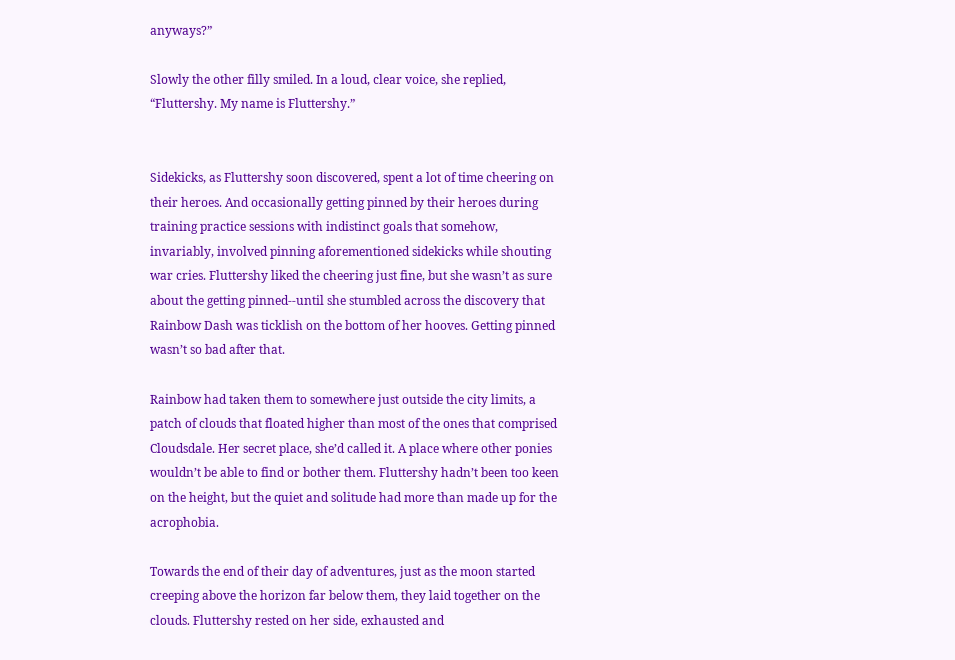anyways?”

Slowly the other filly smiled. In a loud, clear voice, she replied, “Fluttershy. My name is Fluttershy.”


Sidekicks, as Fluttershy soon discovered, spent a lot of time cheering on their heroes. And occasionally getting pinned by their heroes during training practice sessions with indistinct goals that somehow, invariably, involved pinning aforementioned sidekicks while shouting war cries. Fluttershy liked the cheering just fine, but she wasn’t as sure about the getting pinned--until she stumbled across the discovery that Rainbow Dash was ticklish on the bottom of her hooves. Getting pinned wasn’t so bad after that.

Rainbow had taken them to somewhere just outside the city limits, a patch of clouds that floated higher than most of the ones that comprised Cloudsdale. Her secret place, she’d called it. A place where other ponies wouldn’t be able to find or bother them. Fluttershy hadn’t been too keen on the height, but the quiet and solitude had more than made up for the acrophobia.

Towards the end of their day of adventures, just as the moon started creeping above the horizon far below them, they laid together on the clouds. Fluttershy rested on her side, exhausted and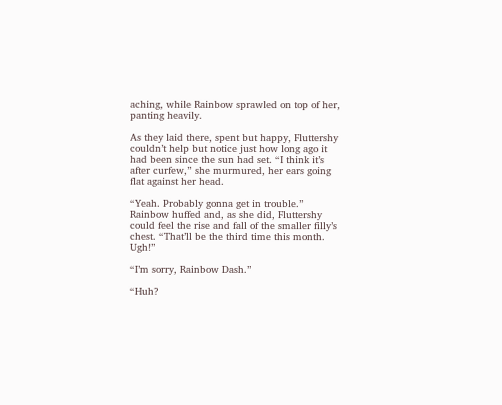aching, while Rainbow sprawled on top of her, panting heavily.

As they laid there, spent but happy, Fluttershy couldn’t help but notice just how long ago it had been since the sun had set. “I think it’s after curfew,” she murmured, her ears going flat against her head.

“Yeah. Probably gonna get in trouble.” Rainbow huffed and, as she did, Fluttershy could feel the rise and fall of the smaller filly’s chest. “That’ll be the third time this month. Ugh!”

“I’m sorry, Rainbow Dash.”

“Huh?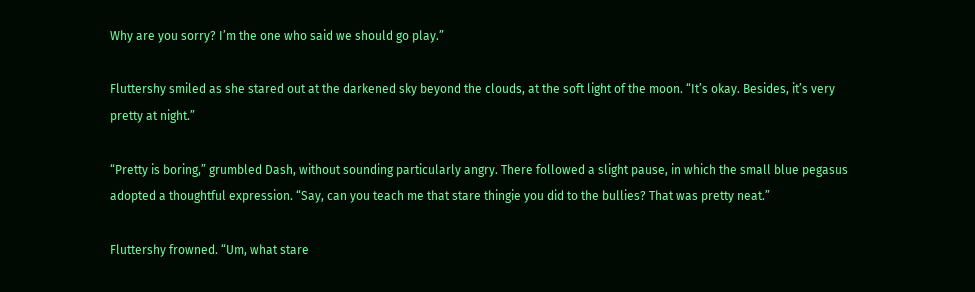Why are you sorry? I’m the one who said we should go play.”

Fluttershy smiled as she stared out at the darkened sky beyond the clouds, at the soft light of the moon. “It’s okay. Besides, it’s very pretty at night.”

“Pretty is boring,” grumbled Dash, without sounding particularly angry. There followed a slight pause, in which the small blue pegasus adopted a thoughtful expression. “Say, can you teach me that stare thingie you did to the bullies? That was pretty neat.”

Fluttershy frowned. “Um, what stare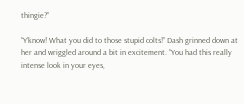thingie?”

“Y’know! What you did to those stupid colts!” Dash grinned down at her and wriggled around a bit in excitement. “You had this really intense look in your eyes,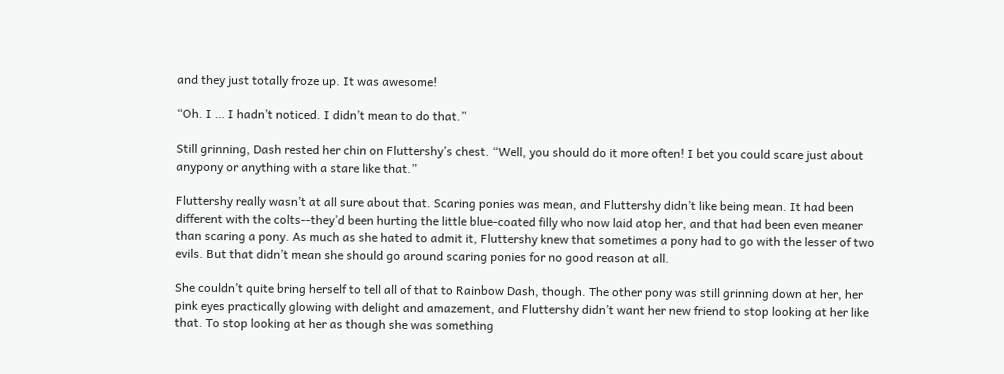and they just totally froze up. It was awesome!

“Oh. I … I hadn’t noticed. I didn’t mean to do that.”

Still grinning, Dash rested her chin on Fluttershy’s chest. “Well, you should do it more often! I bet you could scare just about anypony or anything with a stare like that.”

Fluttershy really wasn’t at all sure about that. Scaring ponies was mean, and Fluttershy didn’t like being mean. It had been different with the colts--they’d been hurting the little blue-coated filly who now laid atop her, and that had been even meaner than scaring a pony. As much as she hated to admit it, Fluttershy knew that sometimes a pony had to go with the lesser of two evils. But that didn’t mean she should go around scaring ponies for no good reason at all.

She couldn’t quite bring herself to tell all of that to Rainbow Dash, though. The other pony was still grinning down at her, her pink eyes practically glowing with delight and amazement, and Fluttershy didn’t want her new friend to stop looking at her like that. To stop looking at her as though she was something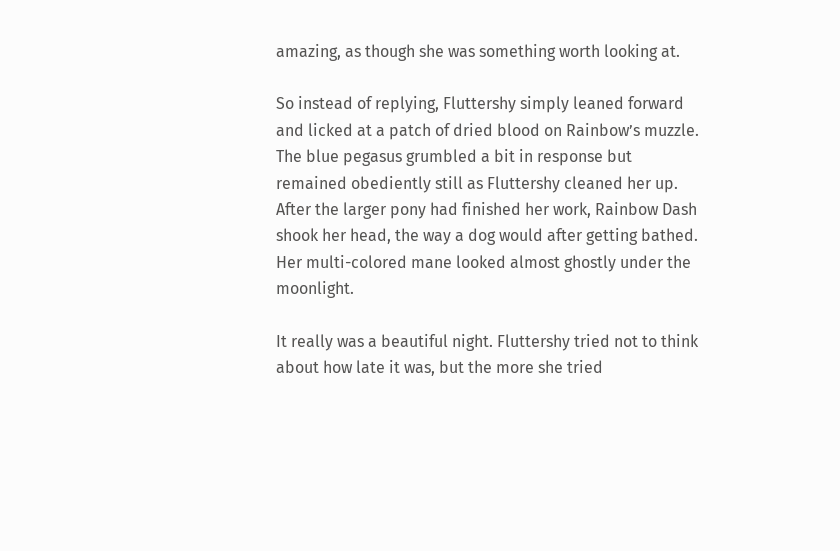amazing, as though she was something worth looking at.

So instead of replying, Fluttershy simply leaned forward and licked at a patch of dried blood on Rainbow’s muzzle. The blue pegasus grumbled a bit in response but remained obediently still as Fluttershy cleaned her up. After the larger pony had finished her work, Rainbow Dash shook her head, the way a dog would after getting bathed. Her multi-colored mane looked almost ghostly under the moonlight.

It really was a beautiful night. Fluttershy tried not to think about how late it was, but the more she tried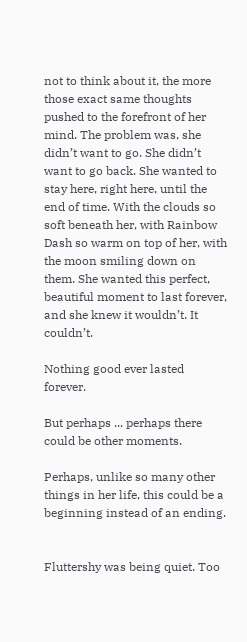not to think about it, the more those exact same thoughts pushed to the forefront of her mind. The problem was, she didn’t want to go. She didn’t want to go back. She wanted to stay here, right here, until the end of time. With the clouds so soft beneath her, with Rainbow Dash so warm on top of her, with the moon smiling down on them. She wanted this perfect, beautiful moment to last forever, and she knew it wouldn’t. It couldn’t.

Nothing good ever lasted forever.

But perhaps ... perhaps there could be other moments.

Perhaps, unlike so many other things in her life, this could be a beginning instead of an ending.


Fluttershy was being quiet. Too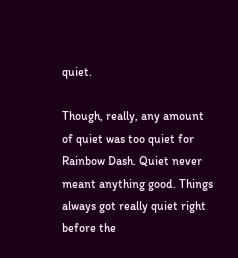quiet.

Though, really, any amount of quiet was too quiet for Rainbow Dash. Quiet never meant anything good. Things always got really quiet right before the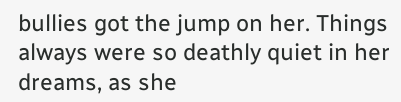bullies got the jump on her. Things always were so deathly quiet in her dreams, as she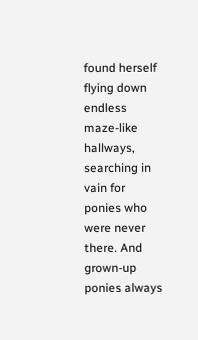found herself flying down endless maze-like hallways, searching in vain for ponies who were never there. And grown-up ponies always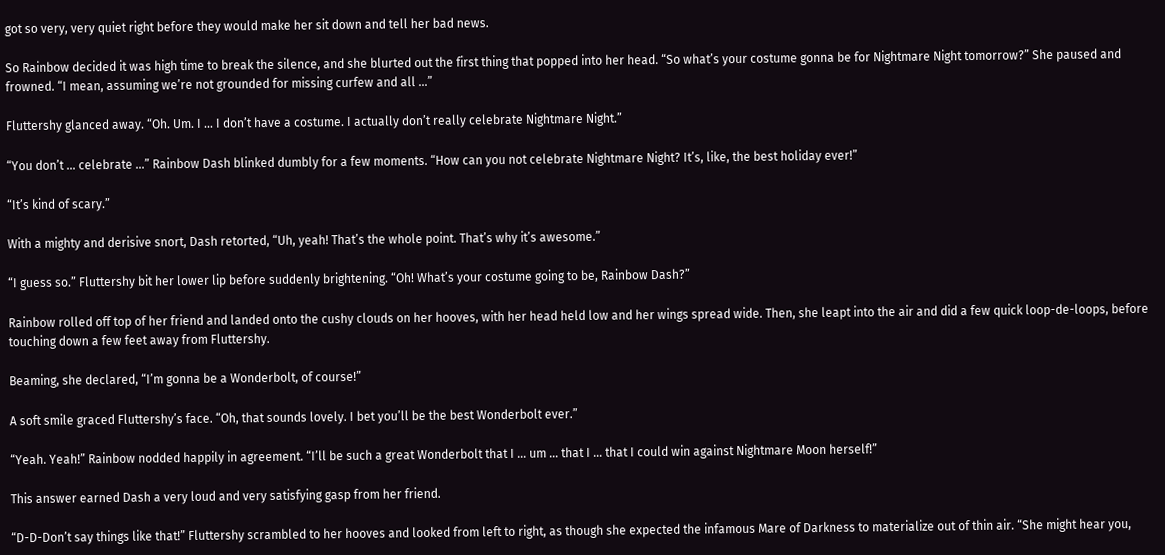got so very, very quiet right before they would make her sit down and tell her bad news.

So Rainbow decided it was high time to break the silence, and she blurted out the first thing that popped into her head. “So what’s your costume gonna be for Nightmare Night tomorrow?” She paused and frowned. “I mean, assuming we’re not grounded for missing curfew and all …”

Fluttershy glanced away. “Oh. Um. I … I don’t have a costume. I actually don’t really celebrate Nightmare Night.”

“You don’t … celebrate …” Rainbow Dash blinked dumbly for a few moments. “How can you not celebrate Nightmare Night? It’s, like, the best holiday ever!”

“It’s kind of scary.”

With a mighty and derisive snort, Dash retorted, “Uh, yeah! That’s the whole point. That’s why it’s awesome.”

“I guess so.” Fluttershy bit her lower lip before suddenly brightening. “Oh! What’s your costume going to be, Rainbow Dash?”

Rainbow rolled off top of her friend and landed onto the cushy clouds on her hooves, with her head held low and her wings spread wide. Then, she leapt into the air and did a few quick loop-de-loops, before touching down a few feet away from Fluttershy.

Beaming, she declared, “I’m gonna be a Wonderbolt, of course!”

A soft smile graced Fluttershy’s face. “Oh, that sounds lovely. I bet you’ll be the best Wonderbolt ever.”

“Yeah. Yeah!” Rainbow nodded happily in agreement. “I’ll be such a great Wonderbolt that I … um … that I … that I could win against Nightmare Moon herself!”

This answer earned Dash a very loud and very satisfying gasp from her friend.

“D-D-Don’t say things like that!” Fluttershy scrambled to her hooves and looked from left to right, as though she expected the infamous Mare of Darkness to materialize out of thin air. “She might hear you,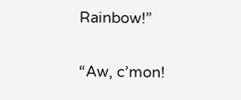Rainbow!”

“Aw, c’mon!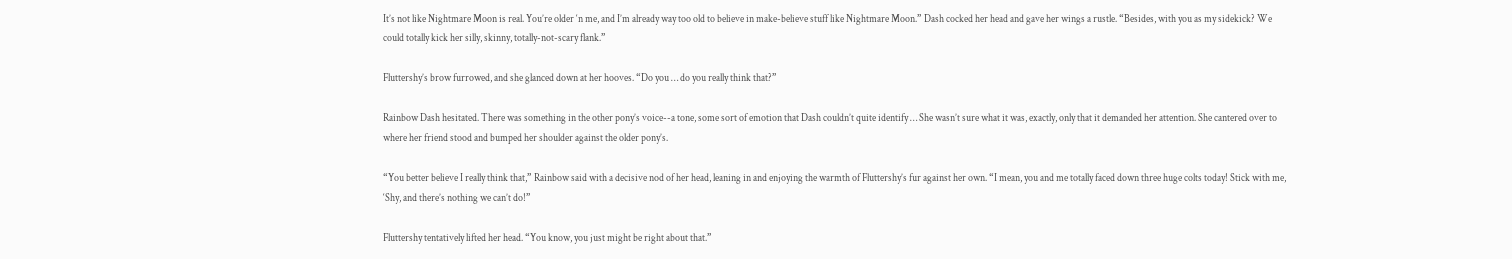It’s not like Nightmare Moon is real. You’re older ‘n me, and I’m already way too old to believe in make-believe stuff like Nightmare Moon.” Dash cocked her head and gave her wings a rustle. “Besides, with you as my sidekick? We could totally kick her silly, skinny, totally-not-scary flank.”

Fluttershy’s brow furrowed, and she glanced down at her hooves. “Do you … do you really think that?”

Rainbow Dash hesitated. There was something in the other pony’s voice--a tone, some sort of emotion that Dash couldn’t quite identify … She wasn’t sure what it was, exactly, only that it demanded her attention. She cantered over to where her friend stood and bumped her shoulder against the older pony’s.

“You better believe I really think that,” Rainbow said with a decisive nod of her head, leaning in and enjoying the warmth of Fluttershy’s fur against her own. “I mean, you and me totally faced down three huge colts today! Stick with me, ‘Shy, and there’s nothing we can’t do!”

Fluttershy tentatively lifted her head. “You know, you just might be right about that.”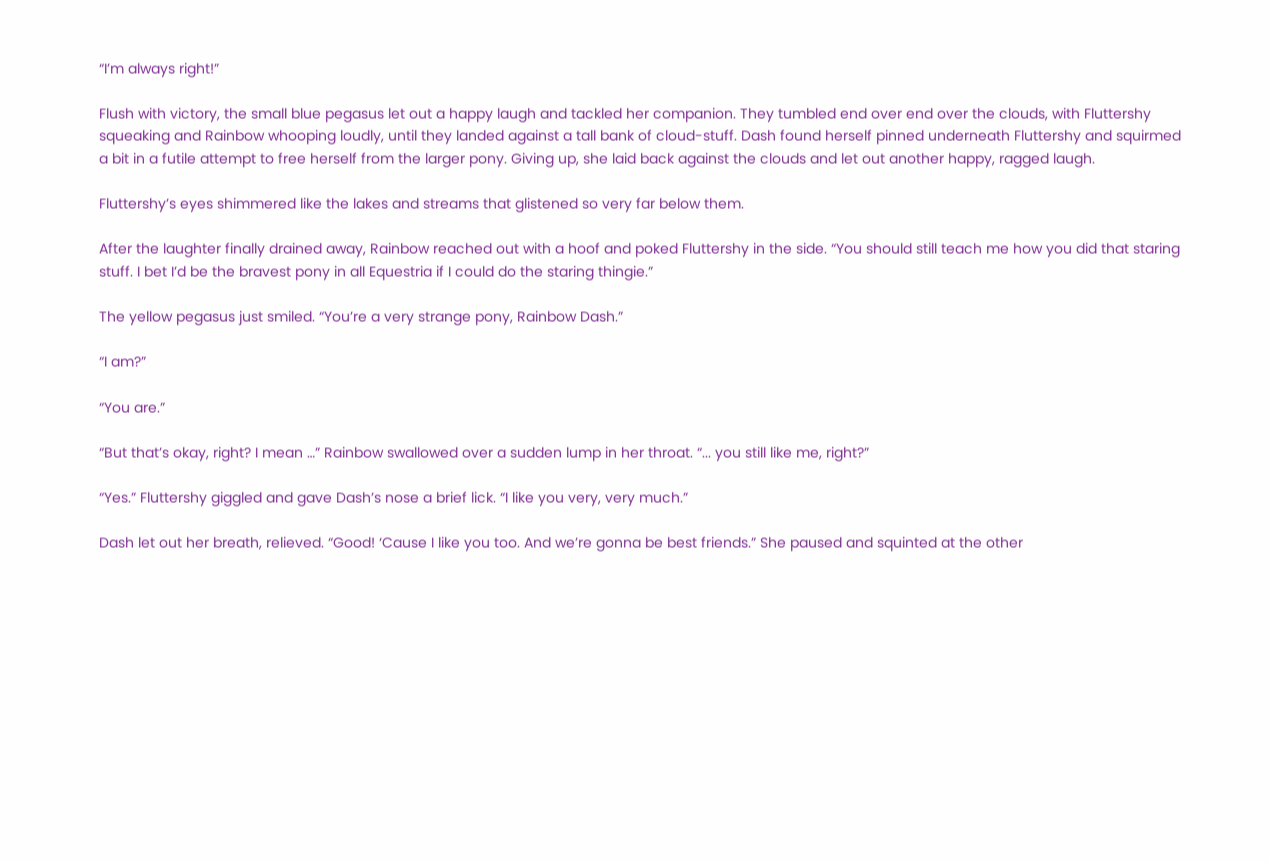“I’m always right!”

Flush with victory, the small blue pegasus let out a happy laugh and tackled her companion. They tumbled end over end over the clouds, with Fluttershy squeaking and Rainbow whooping loudly, until they landed against a tall bank of cloud-stuff. Dash found herself pinned underneath Fluttershy and squirmed a bit in a futile attempt to free herself from the larger pony. Giving up, she laid back against the clouds and let out another happy, ragged laugh.

Fluttershy’s eyes shimmered like the lakes and streams that glistened so very far below them.

After the laughter finally drained away, Rainbow reached out with a hoof and poked Fluttershy in the side. “You should still teach me how you did that staring stuff. I bet I’d be the bravest pony in all Equestria if I could do the staring thingie.”

The yellow pegasus just smiled. “You’re a very strange pony, Rainbow Dash.”

“I am?”

“You are.”

“But that’s okay, right? I mean …” Rainbow swallowed over a sudden lump in her throat. “... you still like me, right?”

“Yes.” Fluttershy giggled and gave Dash’s nose a brief lick. “I like you very, very much.”

Dash let out her breath, relieved. “Good! ‘Cause I like you too. And we’re gonna be best friends.” She paused and squinted at the other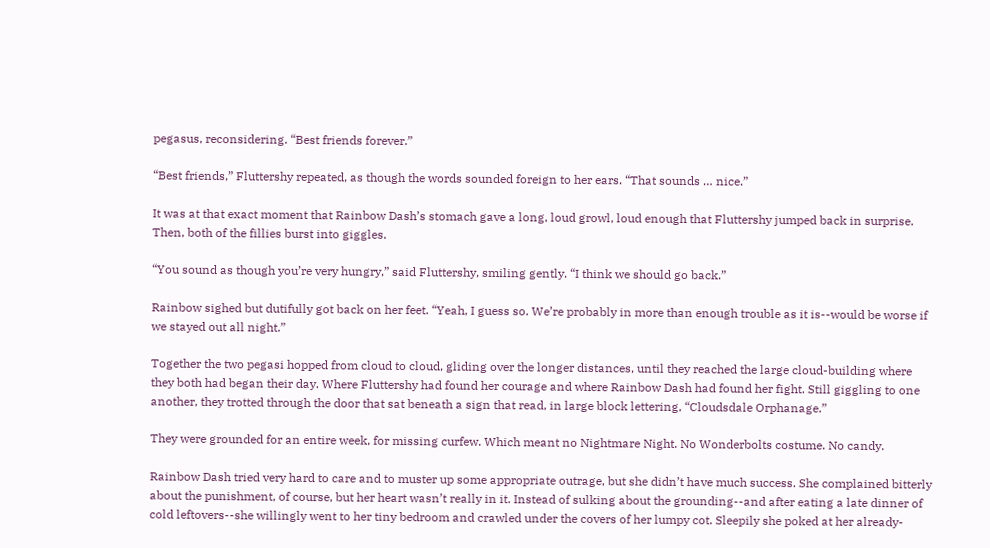pegasus, reconsidering. “Best friends forever.”

“Best friends,” Fluttershy repeated, as though the words sounded foreign to her ears. “That sounds … nice.”

It was at that exact moment that Rainbow Dash’s stomach gave a long, loud growl, loud enough that Fluttershy jumped back in surprise. Then, both of the fillies burst into giggles.

“You sound as though you’re very hungry,” said Fluttershy, smiling gently. “I think we should go back.”

Rainbow sighed but dutifully got back on her feet. “Yeah, I guess so. We’re probably in more than enough trouble as it is--would be worse if we stayed out all night.”

Together the two pegasi hopped from cloud to cloud, gliding over the longer distances, until they reached the large cloud-building where they both had began their day. Where Fluttershy had found her courage and where Rainbow Dash had found her fight. Still giggling to one another, they trotted through the door that sat beneath a sign that read, in large block lettering, “Cloudsdale Orphanage.”

They were grounded for an entire week, for missing curfew. Which meant no Nightmare Night. No Wonderbolts costume. No candy.

Rainbow Dash tried very hard to care and to muster up some appropriate outrage, but she didn’t have much success. She complained bitterly about the punishment, of course, but her heart wasn’t really in it. Instead of sulking about the grounding--and after eating a late dinner of cold leftovers--she willingly went to her tiny bedroom and crawled under the covers of her lumpy cot. Sleepily she poked at her already-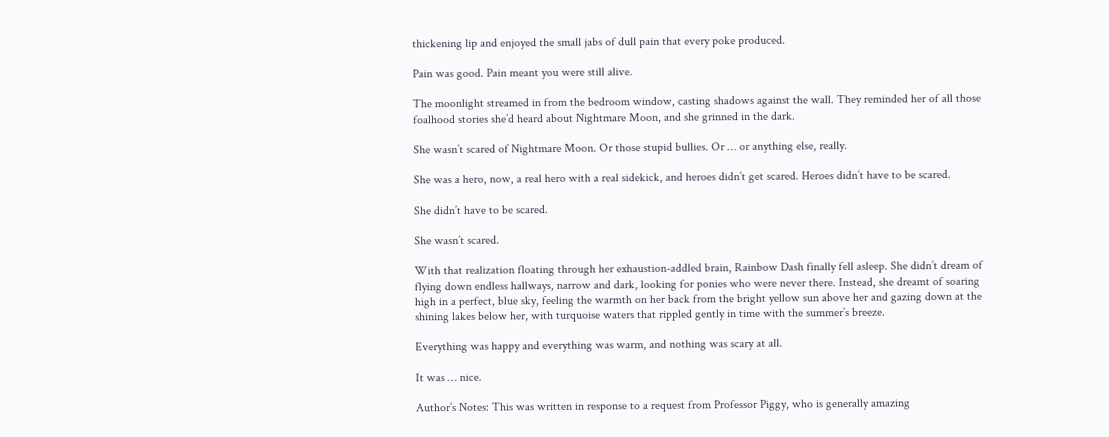thickening lip and enjoyed the small jabs of dull pain that every poke produced.

Pain was good. Pain meant you were still alive.

The moonlight streamed in from the bedroom window, casting shadows against the wall. They reminded her of all those foalhood stories she’d heard about Nightmare Moon, and she grinned in the dark.

She wasn’t scared of Nightmare Moon. Or those stupid bullies. Or … or anything else, really.

She was a hero, now, a real hero with a real sidekick, and heroes didn’t get scared. Heroes didn’t have to be scared.

She didn’t have to be scared.

She wasn’t scared.

With that realization floating through her exhaustion-addled brain, Rainbow Dash finally fell asleep. She didn’t dream of flying down endless hallways, narrow and dark, looking for ponies who were never there. Instead, she dreamt of soaring high in a perfect, blue sky, feeling the warmth on her back from the bright yellow sun above her and gazing down at the shining lakes below her, with turquoise waters that rippled gently in time with the summer’s breeze.

Everything was happy and everything was warm, and nothing was scary at all.

It was … nice.

Author’s Notes: This was written in response to a request from Professor Piggy, who is generally amazing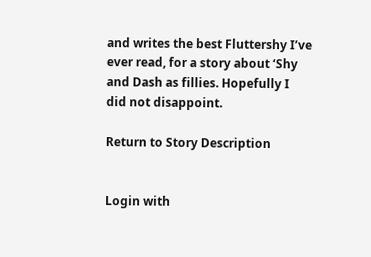and writes the best Fluttershy I’ve ever read, for a story about ‘Shy and Dash as fillies. Hopefully I did not disappoint.

Return to Story Description


Login with